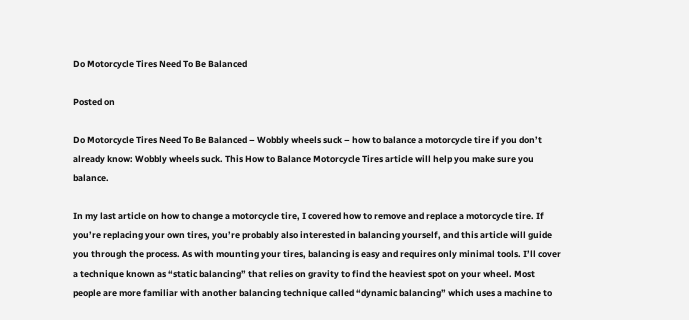Do Motorcycle Tires Need To Be Balanced

Posted on

Do Motorcycle Tires Need To Be Balanced – Wobbly wheels suck – how to balance a motorcycle tire if you don’t already know: Wobbly wheels suck. This How to Balance Motorcycle Tires article will help you make sure you balance.

In my last article on how to change a motorcycle tire, I covered how to remove and replace a motorcycle tire. If you’re replacing your own tires, you’re probably also interested in balancing yourself, and this article will guide you through the process. As with mounting your tires, balancing is easy and requires only minimal tools. I’ll cover a technique known as “static balancing” that relies on gravity to find the heaviest spot on your wheel. Most people are more familiar with another balancing technique called “dynamic balancing” which uses a machine to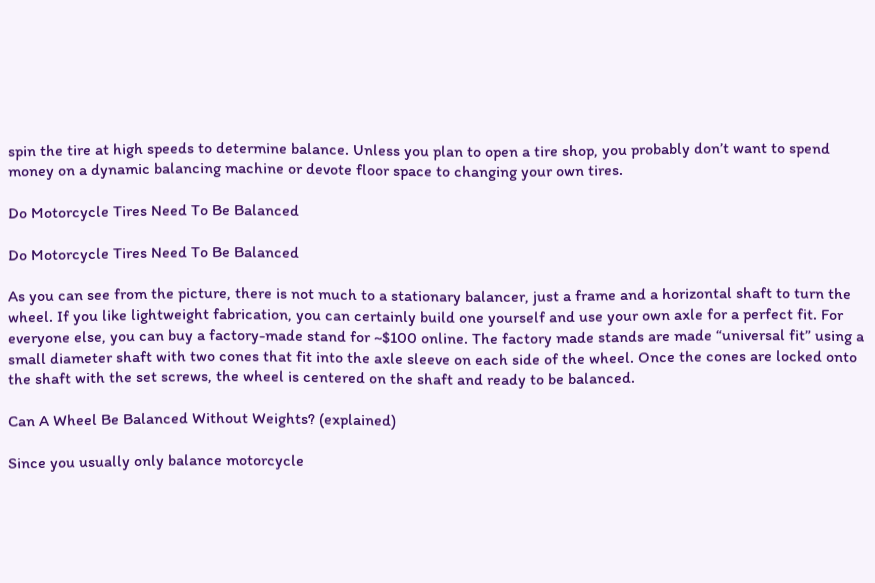spin the tire at high speeds to determine balance. Unless you plan to open a tire shop, you probably don’t want to spend money on a dynamic balancing machine or devote floor space to changing your own tires.

Do Motorcycle Tires Need To Be Balanced

Do Motorcycle Tires Need To Be Balanced

As you can see from the picture, there is not much to a stationary balancer, just a frame and a horizontal shaft to turn the wheel. If you like lightweight fabrication, you can certainly build one yourself and use your own axle for a perfect fit. For everyone else, you can buy a factory-made stand for ~$100 online. The factory made stands are made “universal fit” using a small diameter shaft with two cones that fit into the axle sleeve on each side of the wheel. Once the cones are locked onto the shaft with the set screws, the wheel is centered on the shaft and ready to be balanced.

Can A Wheel Be Balanced Without Weights? (explained)

Since you usually only balance motorcycle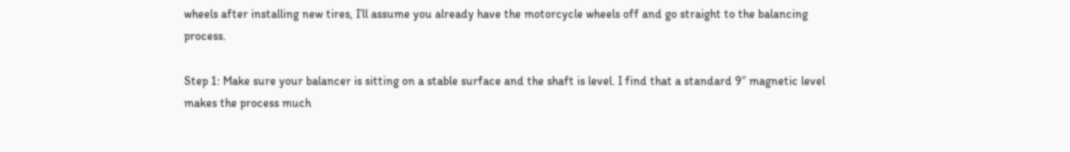wheels after installing new tires, I’ll assume you already have the motorcycle wheels off and go straight to the balancing process.

Step 1: Make sure your balancer is sitting on a stable surface and the shaft is level. I find that a standard 9″ magnetic level makes the process much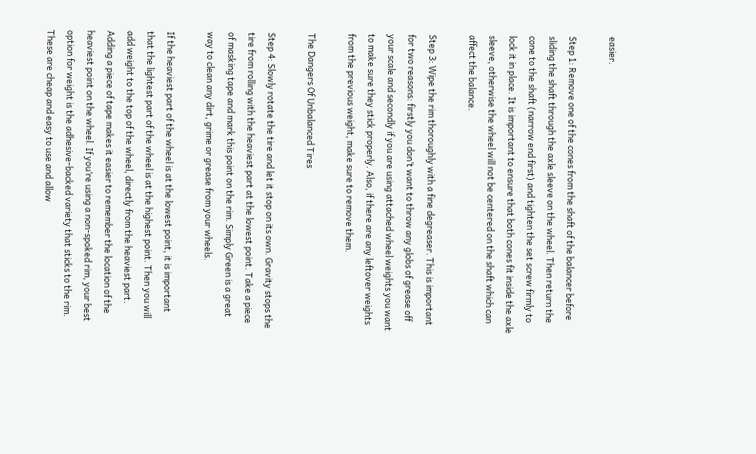easier.

Step 1: Remove one of the cones from the shaft of the balancer before sliding the shaft through the axle sleeve on the wheel. Then return the cone to the shaft (narrow end first) and tighten the set screw firmly to lock it in place. It is important to ensure that both cones fit inside the axle sleeve, otherwise the wheel will not be centered on the shaft which can affect the balance.

Step 3: Wipe the rim thoroughly with a fine degreaser. This is important for two reasons: firstly you don’t want to throw any globs of grease off your scale and secondly if you are using attached wheel weights you want to make sure they stick properly. Also, if there are any leftover weights from the previous weight, make sure to remove them.

The Dangers Of Unbalanced Tires

Step 4: Slowly rotate the tire and let it stop on its own. Gravity stops the tire from rolling with the heaviest part at the lowest point. Take a piece of masking tape and mark this point on the rim. Simply Green is a great way to clean any dirt, grime or grease from your wheels.

If the heaviest part of the wheel is at the lowest point, it is important that the lightest part of the wheel is at the highest point. Then you will add weight to the top of the wheel, directly from the heaviest part. Adding a piece of tape makes it easier to remember the location of the heaviest point on the wheel. If you’re using a non-spoked rim, your best option for weight is the adhesive-backed variety that sticks to the rim. These are cheap and easy to use and allow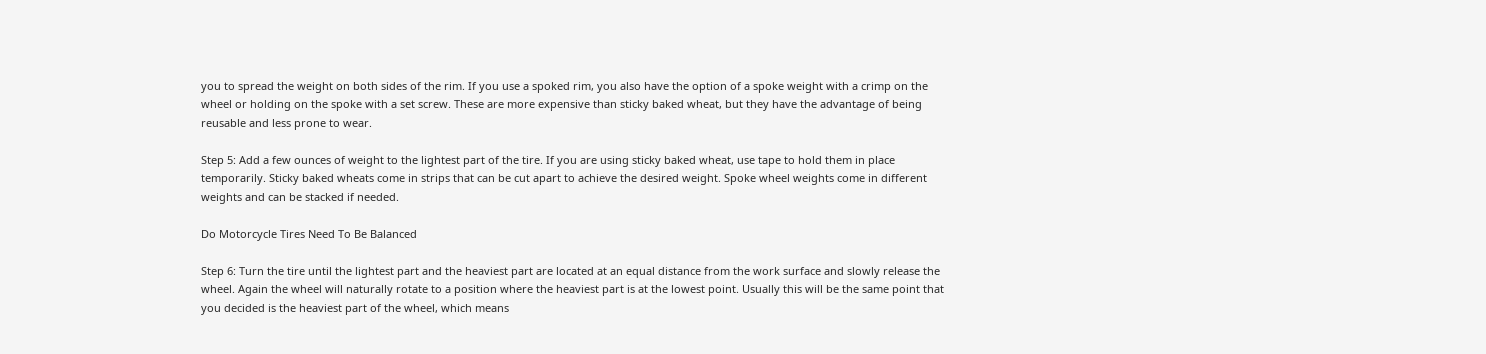you to spread the weight on both sides of the rim. If you use a spoked rim, you also have the option of a spoke weight with a crimp on the wheel or holding on the spoke with a set screw. These are more expensive than sticky baked wheat, but they have the advantage of being reusable and less prone to wear.

Step 5: Add a few ounces of weight to the lightest part of the tire. If you are using sticky baked wheat, use tape to hold them in place temporarily. Sticky baked wheats come in strips that can be cut apart to achieve the desired weight. Spoke wheel weights come in different weights and can be stacked if needed.

Do Motorcycle Tires Need To Be Balanced

Step 6: Turn the tire until the lightest part and the heaviest part are located at an equal distance from the work surface and slowly release the wheel. Again the wheel will naturally rotate to a position where the heaviest part is at the lowest point. Usually this will be the same point that you decided is the heaviest part of the wheel, which means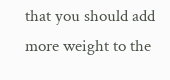that you should add more weight to the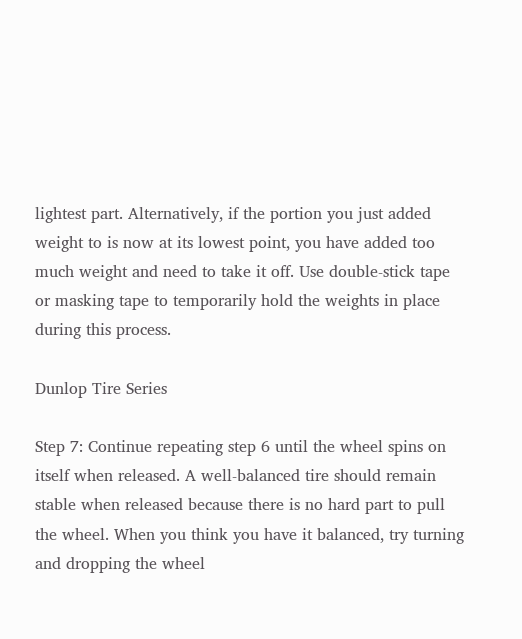lightest part. Alternatively, if the portion you just added weight to is now at its lowest point, you have added too much weight and need to take it off. Use double-stick tape or masking tape to temporarily hold the weights in place during this process.

Dunlop Tire Series

Step 7: Continue repeating step 6 until the wheel spins on itself when released. A well-balanced tire should remain stable when released because there is no hard part to pull the wheel. When you think you have it balanced, try turning and dropping the wheel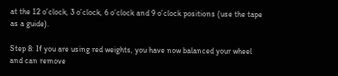at the 12 o’clock, 3 o’clock, 6 o’clock and 9 o’clock positions (use the tape as a guide).

Step 8: If you are using red weights, you have now balanced your wheel and can remove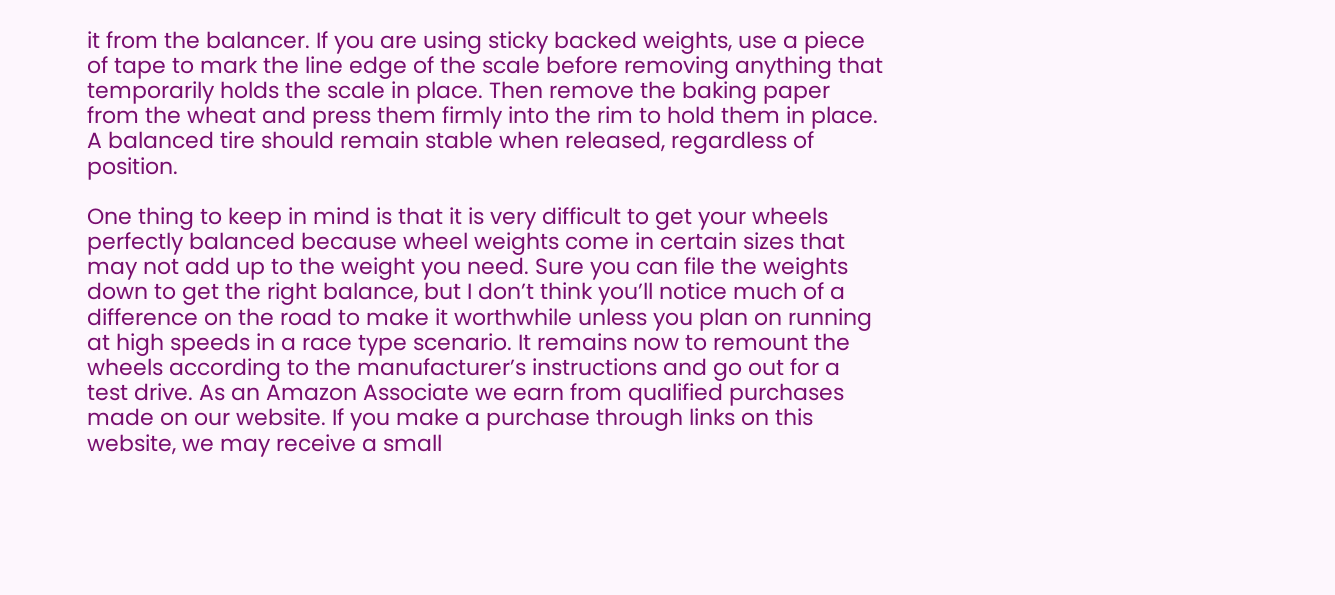it from the balancer. If you are using sticky backed weights, use a piece of tape to mark the line edge of the scale before removing anything that temporarily holds the scale in place. Then remove the baking paper from the wheat and press them firmly into the rim to hold them in place. A balanced tire should remain stable when released, regardless of position.

One thing to keep in mind is that it is very difficult to get your wheels perfectly balanced because wheel weights come in certain sizes that may not add up to the weight you need. Sure you can file the weights down to get the right balance, but I don’t think you’ll notice much of a difference on the road to make it worthwhile unless you plan on running at high speeds in a race type scenario. It remains now to remount the wheels according to the manufacturer’s instructions and go out for a test drive. As an Amazon Associate we earn from qualified purchases made on our website. If you make a purchase through links on this website, we may receive a small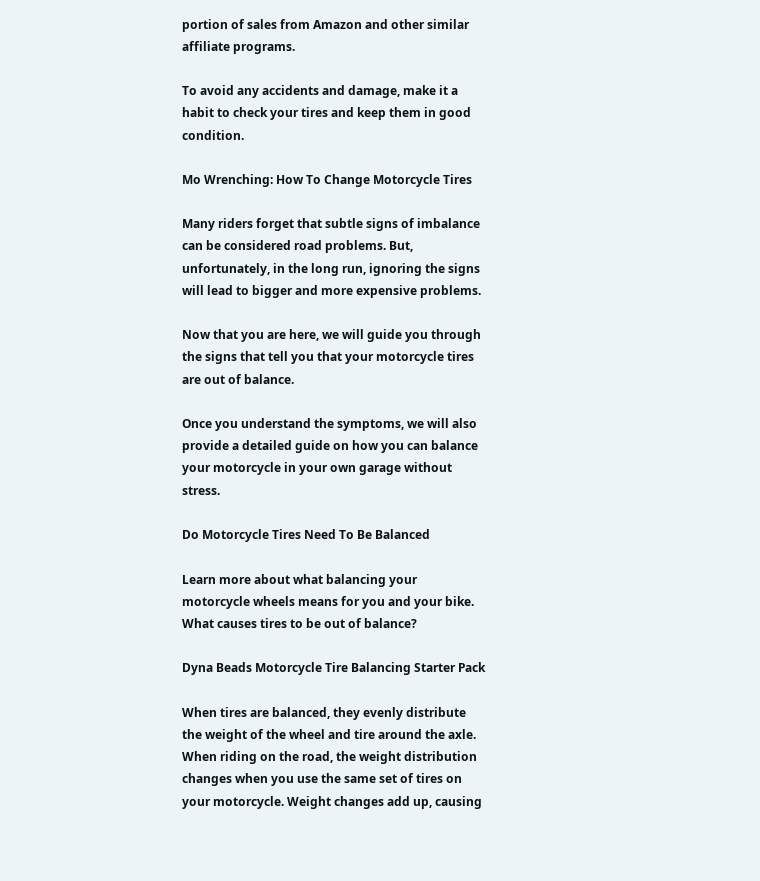portion of sales from Amazon and other similar affiliate programs.

To avoid any accidents and damage, make it a habit to check your tires and keep them in good condition.

Mo Wrenching: How To Change Motorcycle Tires

Many riders forget that subtle signs of imbalance can be considered road problems. But, unfortunately, in the long run, ignoring the signs will lead to bigger and more expensive problems.

Now that you are here, we will guide you through the signs that tell you that your motorcycle tires are out of balance.

Once you understand the symptoms, we will also provide a detailed guide on how you can balance your motorcycle in your own garage without stress.

Do Motorcycle Tires Need To Be Balanced

Learn more about what balancing your motorcycle wheels means for you and your bike. What causes tires to be out of balance?

Dyna Beads Motorcycle Tire Balancing Starter Pack

When tires are balanced, they evenly distribute the weight of the wheel and tire around the axle. When riding on the road, the weight distribution changes when you use the same set of tires on your motorcycle. Weight changes add up, causing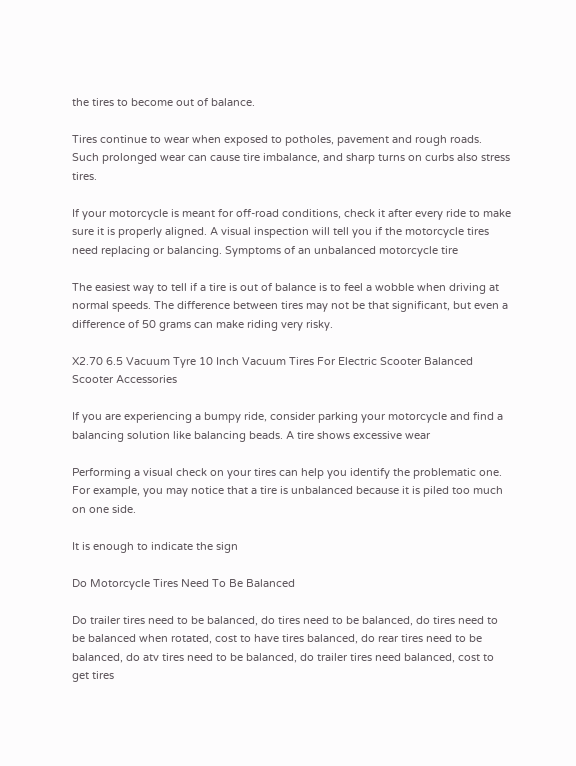the tires to become out of balance.

Tires continue to wear when exposed to potholes, pavement and rough roads. Such prolonged wear can cause tire imbalance, and sharp turns on curbs also stress tires.

If your motorcycle is meant for off-road conditions, check it after every ride to make sure it is properly aligned. A visual inspection will tell you if the motorcycle tires need replacing or balancing. Symptoms of an unbalanced motorcycle tire

The easiest way to tell if a tire is out of balance is to feel a wobble when driving at normal speeds. The difference between tires may not be that significant, but even a difference of 50 grams can make riding very risky.

X2.70 6.5 Vacuum Tyre 10 Inch Vacuum Tires For Electric Scooter Balanced Scooter Accessories

If you are experiencing a bumpy ride, consider parking your motorcycle and find a balancing solution like balancing beads. A tire shows excessive wear

Performing a visual check on your tires can help you identify the problematic one. For example, you may notice that a tire is unbalanced because it is piled too much on one side.

It is enough to indicate the sign

Do Motorcycle Tires Need To Be Balanced

Do trailer tires need to be balanced, do tires need to be balanced, do tires need to be balanced when rotated, cost to have tires balanced, do rear tires need to be balanced, do atv tires need to be balanced, do trailer tires need balanced, cost to get tires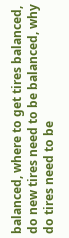balanced, where to get tires balanced, do new tires need to be balanced, why do tires need to be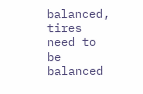balanced, tires need to be balanced